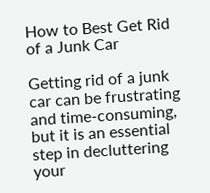How to Best Get Rid of a Junk Car

Getting rid of a junk car can be frustrating and time-consuming, but it is an essential step in decluttering your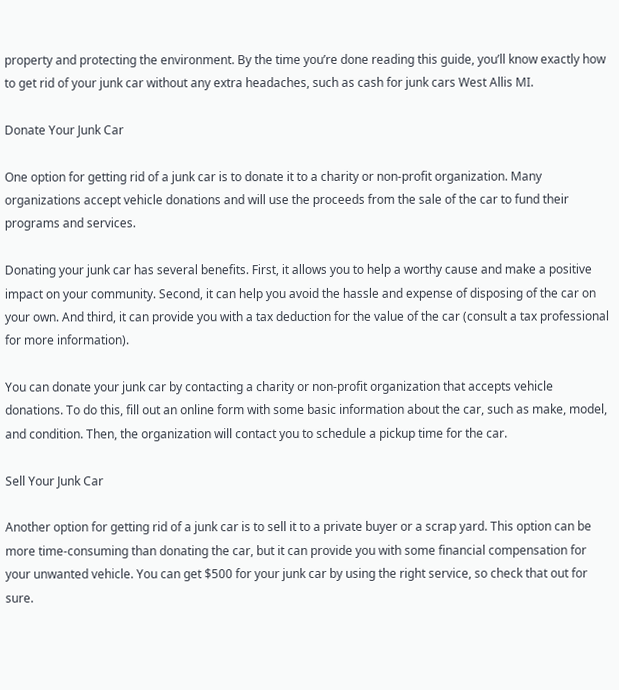property and protecting the environment. By the time you’re done reading this guide, you’ll know exactly how to get rid of your junk car without any extra headaches, such as cash for junk cars West Allis MI.

Donate Your Junk Car

One option for getting rid of a junk car is to donate it to a charity or non-profit organization. Many organizations accept vehicle donations and will use the proceeds from the sale of the car to fund their programs and services.

Donating your junk car has several benefits. First, it allows you to help a worthy cause and make a positive impact on your community. Second, it can help you avoid the hassle and expense of disposing of the car on your own. And third, it can provide you with a tax deduction for the value of the car (consult a tax professional for more information).

You can donate your junk car by contacting a charity or non-profit organization that accepts vehicle donations. To do this, fill out an online form with some basic information about the car, such as make, model, and condition. Then, the organization will contact you to schedule a pickup time for the car.

Sell Your Junk Car

Another option for getting rid of a junk car is to sell it to a private buyer or a scrap yard. This option can be more time-consuming than donating the car, but it can provide you with some financial compensation for your unwanted vehicle. You can get $500 for your junk car by using the right service, so check that out for sure.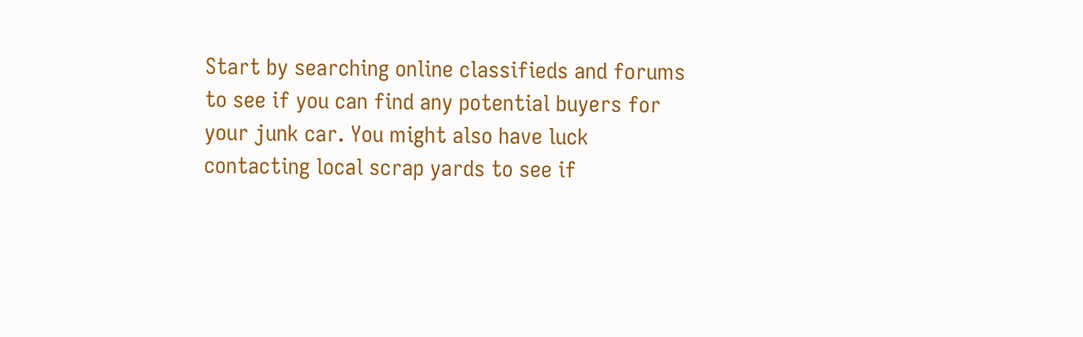Start by searching online classifieds and forums to see if you can find any potential buyers for your junk car. You might also have luck contacting local scrap yards to see if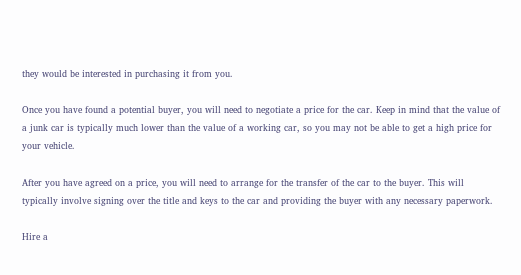they would be interested in purchasing it from you.

Once you have found a potential buyer, you will need to negotiate a price for the car. Keep in mind that the value of a junk car is typically much lower than the value of a working car, so you may not be able to get a high price for your vehicle.

After you have agreed on a price, you will need to arrange for the transfer of the car to the buyer. This will typically involve signing over the title and keys to the car and providing the buyer with any necessary paperwork.

Hire a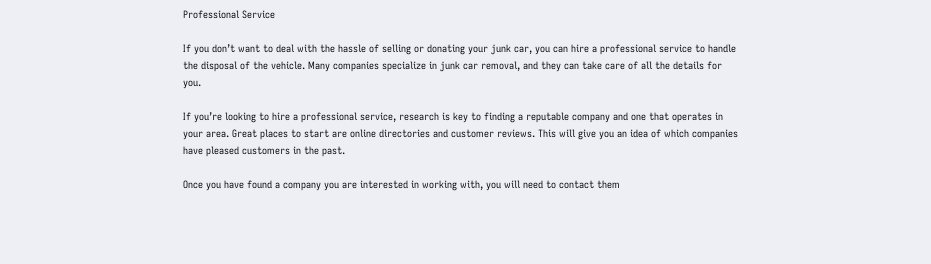Professional Service

If you don’t want to deal with the hassle of selling or donating your junk car, you can hire a professional service to handle the disposal of the vehicle. Many companies specialize in junk car removal, and they can take care of all the details for you.

If you’re looking to hire a professional service, research is key to finding a reputable company and one that operates in your area. Great places to start are online directories and customer reviews. This will give you an idea of which companies have pleased customers in the past.

Once you have found a company you are interested in working with, you will need to contact them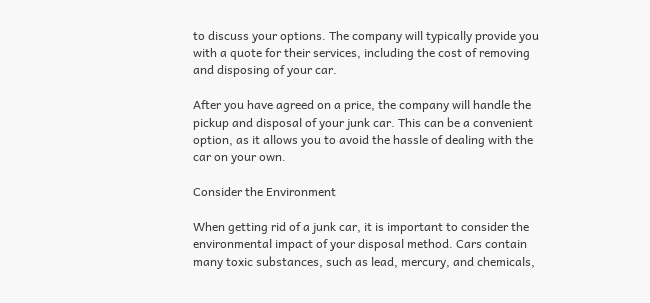to discuss your options. The company will typically provide you with a quote for their services, including the cost of removing and disposing of your car.

After you have agreed on a price, the company will handle the pickup and disposal of your junk car. This can be a convenient option, as it allows you to avoid the hassle of dealing with the car on your own.

Consider the Environment

When getting rid of a junk car, it is important to consider the environmental impact of your disposal method. Cars contain many toxic substances, such as lead, mercury, and chemicals,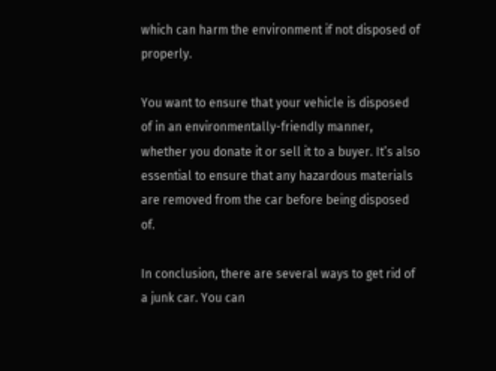which can harm the environment if not disposed of properly.

You want to ensure that your vehicle is disposed of in an environmentally-friendly manner, whether you donate it or sell it to a buyer. It’s also essential to ensure that any hazardous materials are removed from the car before being disposed of.

In conclusion, there are several ways to get rid of a junk car. You can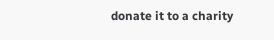donate it to a charity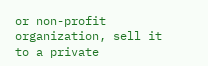or non-profit organization, sell it to a private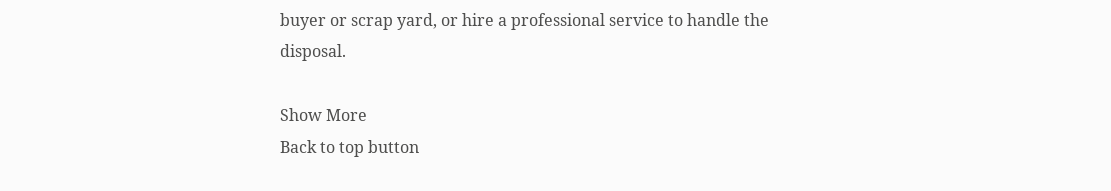buyer or scrap yard, or hire a professional service to handle the disposal.

Show More
Back to top button